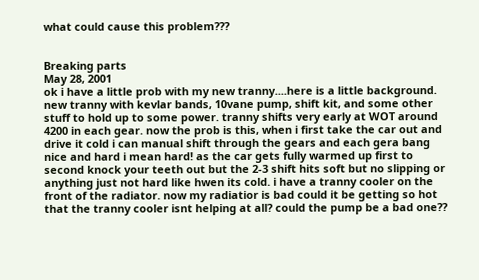what could cause this problem???


Breaking parts
May 28, 2001
ok i have a little prob with my new tranny....here is a little background. new tranny with kevlar bands, 10vane pump, shift kit, and some other stuff to hold up to some power. tranny shifts very early at WOT around 4200 in each gear. now the prob is this, when i first take the car out and drive it cold i can manual shift through the gears and each gera bang nice and hard i mean hard! as the car gets fully warmed up first to second knock your teeth out but the 2-3 shift hits soft but no slipping or anything just not hard like hwen its cold. i have a tranny cooler on the front of the radiator. now my radiatior is bad could it be getting so hot that the tranny cooler isnt helping at all? could the pump be a bad one??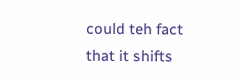could teh fact that it shifts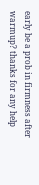early be a prob in firmness after warmup? thanks for any help